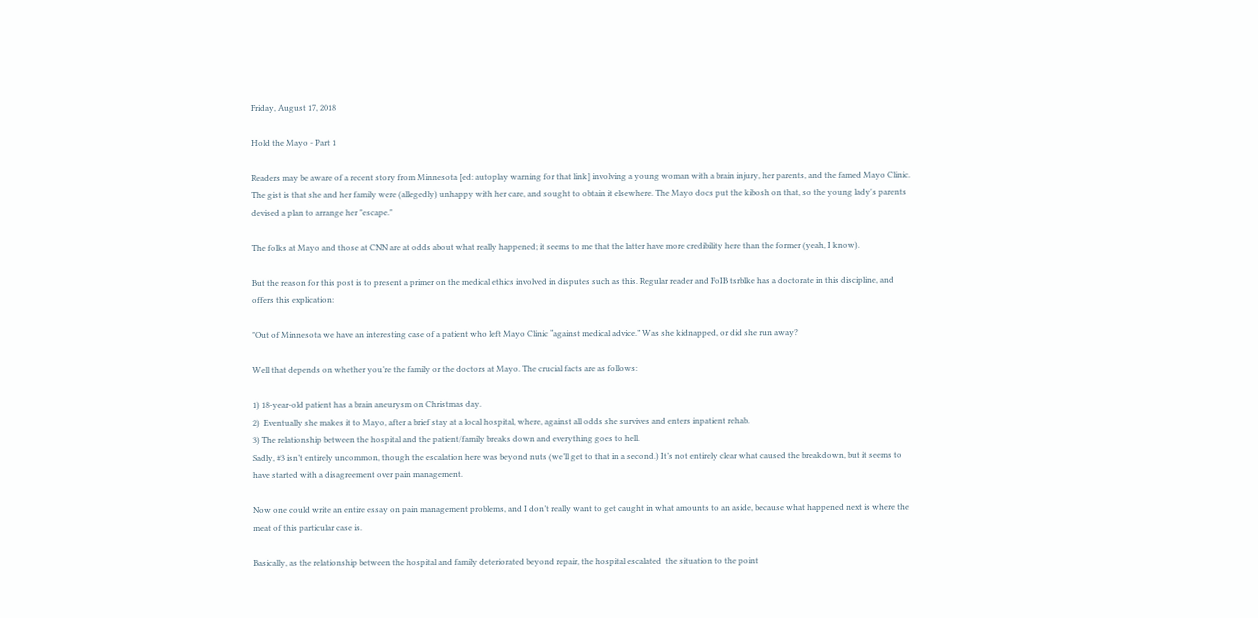Friday, August 17, 2018

Hold the Mayo - Part 1

Readers may be aware of a recent story from Minnesota [ed: autoplay warning for that link] involving a young woman with a brain injury, her parents, and the famed Mayo Clinic. The gist is that she and her family were (allegedly) unhappy with her care, and sought to obtain it elsewhere. The Mayo docs put the kibosh on that, so the young lady's parents devised a plan to arrange her "escape."

The folks at Mayo and those at CNN are at odds about what really happened; it seems to me that the latter have more credibility here than the former (yeah, I know).

But the reason for this post is to present a primer on the medical ethics involved in disputes such as this. Regular reader and FoIB tsrblke has a doctorate in this discipline, and offers this explication:

"Out of Minnesota we have an interesting case of a patient who left Mayo Clinic “against medical advice.” Was she kidnapped, or did she run away?

Well that depends on whether you’re the family or the doctors at Mayo. The crucial facts are as follows:

1) 18-year-old patient has a brain aneurysm on Christmas day.
2)  Eventually she makes it to Mayo, after a brief stay at a local hospital, where, against all odds she survives and enters inpatient rehab.
3) The relationship between the hospital and the patient/family breaks down and everything goes to hell.
Sadly, #3 isn’t entirely uncommon, though the escalation here was beyond nuts (we’ll get to that in a second.) It’s not entirely clear what caused the breakdown, but it seems to have started with a disagreement over pain management.

Now one could write an entire essay on pain management problems, and I don’t really want to get caught in what amounts to an aside, because what happened next is where the meat of this particular case is.

Basically, as the relationship between the hospital and family deteriorated beyond repair, the hospital escalated  the situation to the point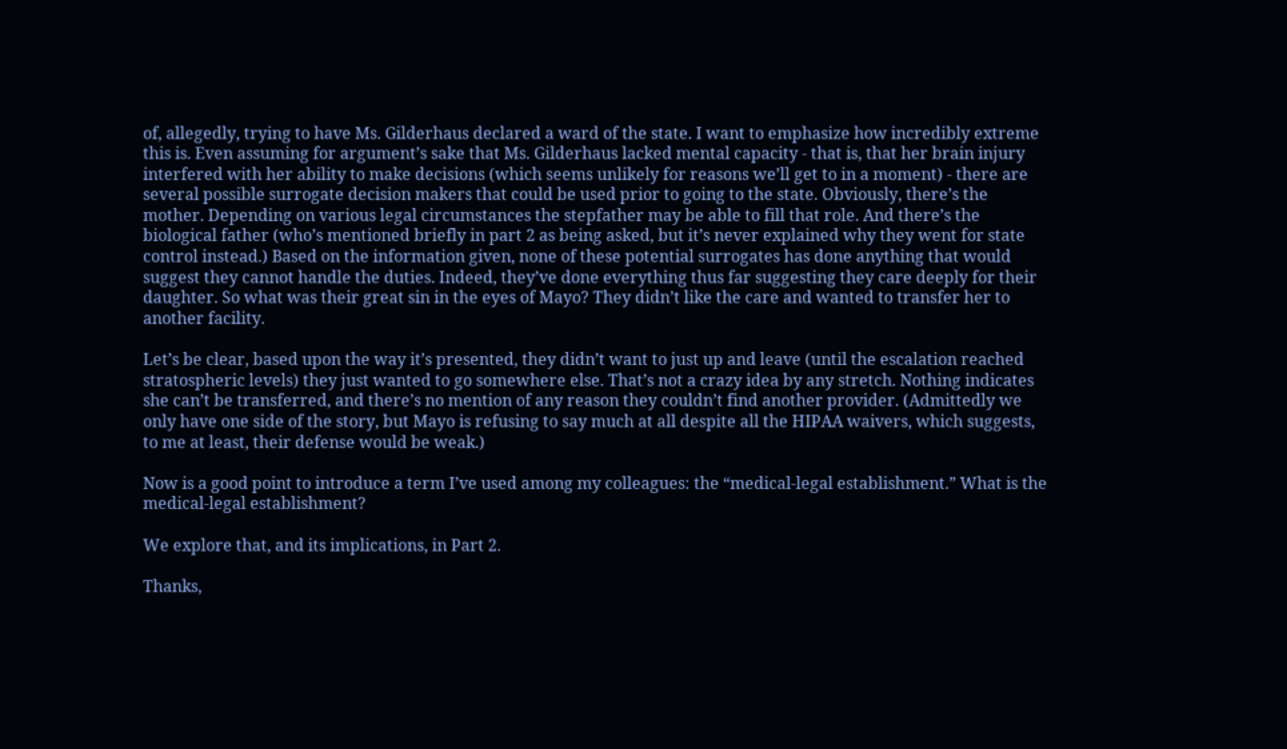of, allegedly, trying to have Ms. Gilderhaus declared a ward of the state. I want to emphasize how incredibly extreme this is. Even assuming for argument’s sake that Ms. Gilderhaus lacked mental capacity - that is, that her brain injury interfered with her ability to make decisions (which seems unlikely for reasons we’ll get to in a moment) - there are several possible surrogate decision makers that could be used prior to going to the state. Obviously, there’s the mother. Depending on various legal circumstances the stepfather may be able to fill that role. And there’s the biological father (who’s mentioned briefly in part 2 as being asked, but it’s never explained why they went for state control instead.) Based on the information given, none of these potential surrogates has done anything that would suggest they cannot handle the duties. Indeed, they’ve done everything thus far suggesting they care deeply for their daughter. So what was their great sin in the eyes of Mayo? They didn’t like the care and wanted to transfer her to another facility.

Let’s be clear, based upon the way it’s presented, they didn’t want to just up and leave (until the escalation reached stratospheric levels) they just wanted to go somewhere else. That’s not a crazy idea by any stretch. Nothing indicates she can’t be transferred, and there’s no mention of any reason they couldn’t find another provider. (Admittedly we only have one side of the story, but Mayo is refusing to say much at all despite all the HIPAA waivers, which suggests, to me at least, their defense would be weak.)

Now is a good point to introduce a term I’ve used among my colleagues: the “medical-legal establishment.” What is the medical-legal establishment?

We explore that, and its implications, in Part 2.

Thanks,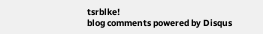tsrblke!
blog comments powered by Disqus